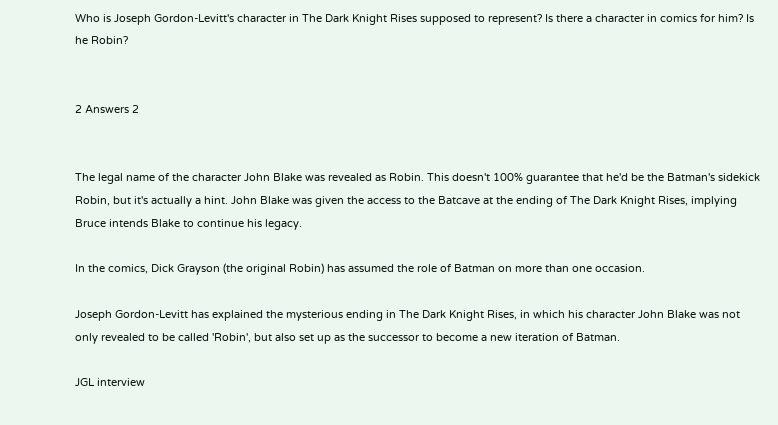Who is Joseph Gordon-Levitt's character in The Dark Knight Rises supposed to represent? Is there a character in comics for him? Is he Robin?


2 Answers 2


The legal name of the character John Blake was revealed as Robin. This doesn't 100% guarantee that he'd be the Batman's sidekick Robin, but it's actually a hint. John Blake was given the access to the Batcave at the ending of The Dark Knight Rises, implying Bruce intends Blake to continue his legacy.

In the comics, Dick Grayson (the original Robin) has assumed the role of Batman on more than one occasion.

Joseph Gordon-Levitt has explained the mysterious ending in The Dark Knight Rises, in which his character John Blake was not only revealed to be called 'Robin', but also set up as the successor to become a new iteration of Batman.

JGL interview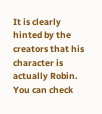It is clearly hinted by the creators that his character is actually Robin. You can check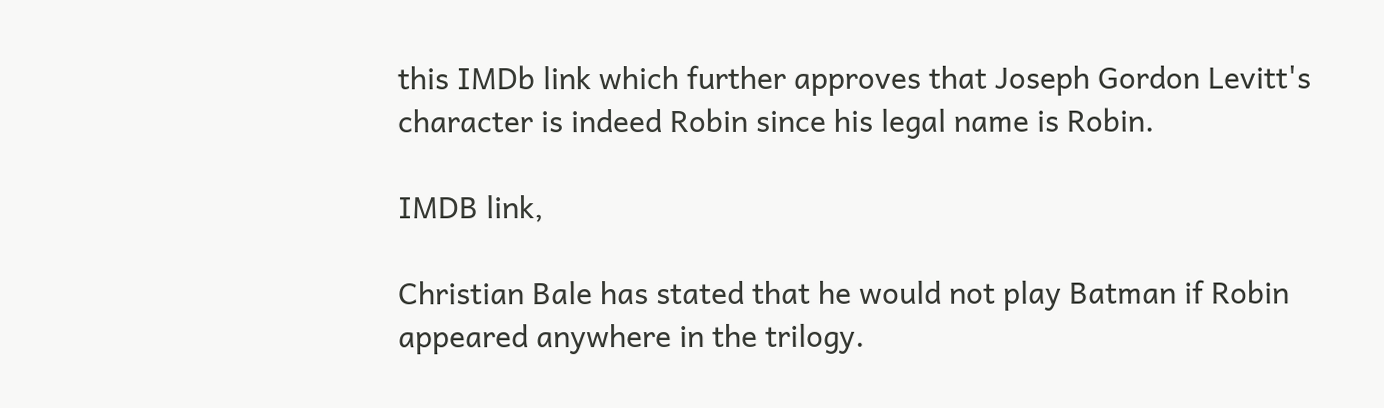this IMDb link which further approves that Joseph Gordon Levitt's character is indeed Robin since his legal name is Robin.

IMDB link,

Christian Bale has stated that he would not play Batman if Robin appeared anywhere in the trilogy.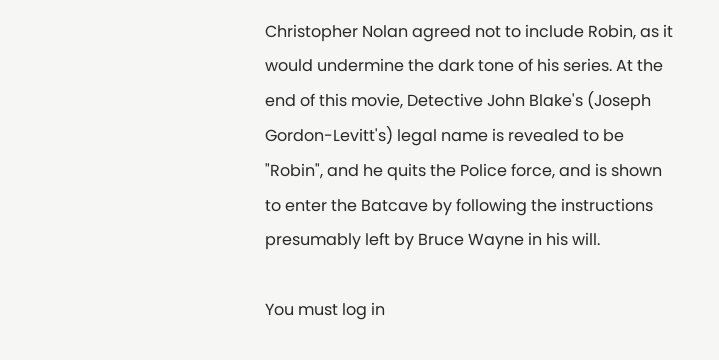Christopher Nolan agreed not to include Robin, as it would undermine the dark tone of his series. At the end of this movie, Detective John Blake's (Joseph Gordon-Levitt's) legal name is revealed to be "Robin", and he quits the Police force, and is shown to enter the Batcave by following the instructions presumably left by Bruce Wayne in his will.

You must log in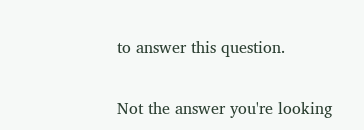to answer this question.

Not the answer you're looking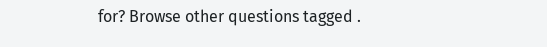for? Browse other questions tagged .